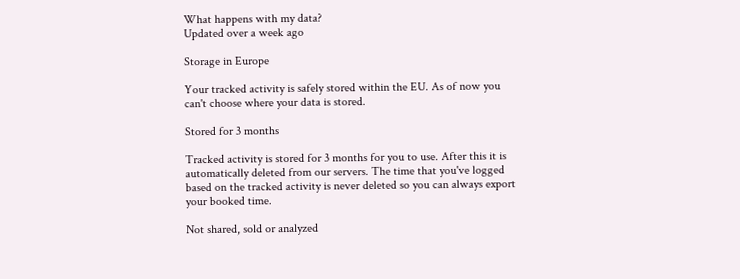What happens with my data?
Updated over a week ago

Storage in Europe

Your tracked activity is safely stored within the EU. As of now you can't choose where your data is stored.

Stored for 3 months

Tracked activity is stored for 3 months for you to use. After this it is automatically deleted from our servers. The time that you've logged based on the tracked activity is never deleted so you can always export your booked time.

Not shared, sold or analyzed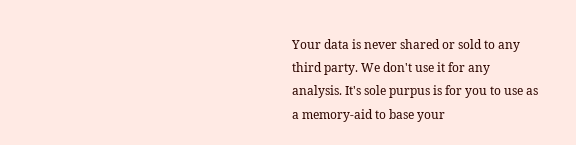Your data is never shared or sold to any third party. We don't use it for any analysis. It's sole purpus is for you to use as a memory-aid to base your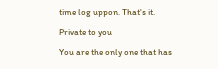time log uppon. That's it.

Private to you

You are the only one that has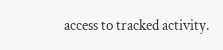access to tracked activity.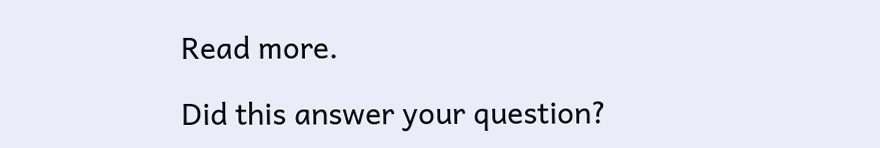Read more.

Did this answer your question?